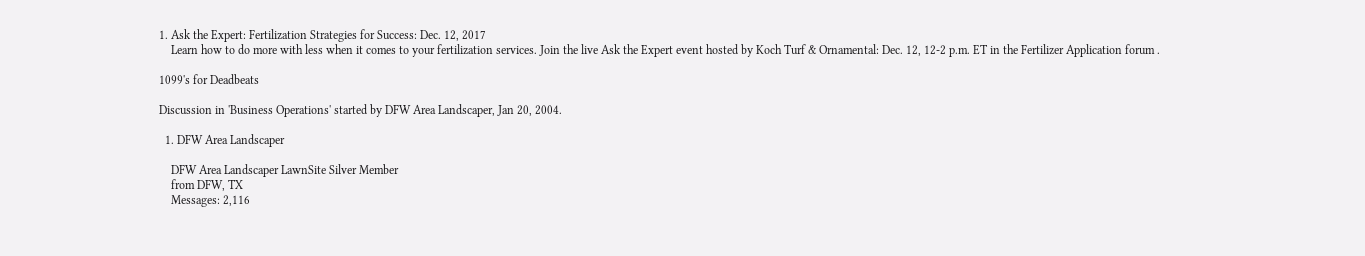1. Ask the Expert: Fertilization Strategies for Success: Dec. 12, 2017
    Learn how to do more with less when it comes to your fertilization services. Join the live Ask the Expert event hosted by Koch Turf & Ornamental: Dec. 12, 12-2 p.m. ET in the Fertilizer Application forum .

1099's for Deadbeats

Discussion in 'Business Operations' started by DFW Area Landscaper, Jan 20, 2004.

  1. DFW Area Landscaper

    DFW Area Landscaper LawnSite Silver Member
    from DFW, TX
    Messages: 2,116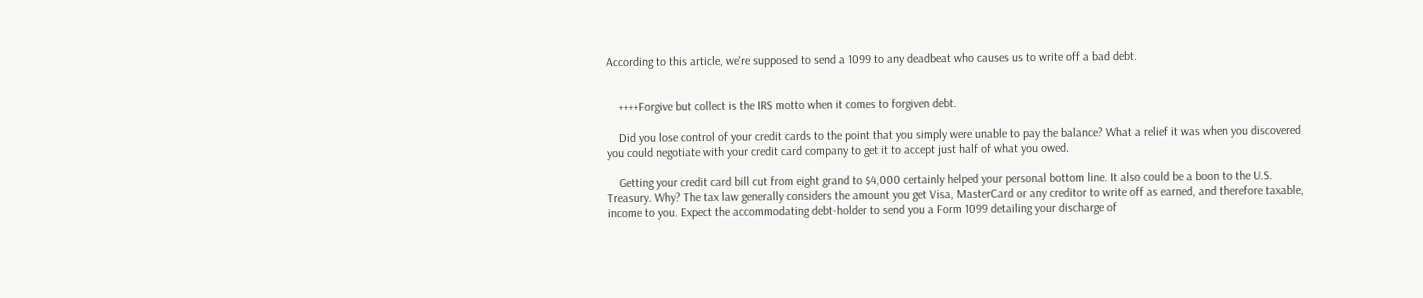According to this article, we're supposed to send a 1099 to any deadbeat who causes us to write off a bad debt.


    ++++Forgive but collect is the IRS motto when it comes to forgiven debt.

    Did you lose control of your credit cards to the point that you simply were unable to pay the balance? What a relief it was when you discovered you could negotiate with your credit card company to get it to accept just half of what you owed.

    Getting your credit card bill cut from eight grand to $4,000 certainly helped your personal bottom line. It also could be a boon to the U.S. Treasury. Why? The tax law generally considers the amount you get Visa, MasterCard or any creditor to write off as earned, and therefore taxable, income to you. Expect the accommodating debt-holder to send you a Form 1099 detailing your discharge of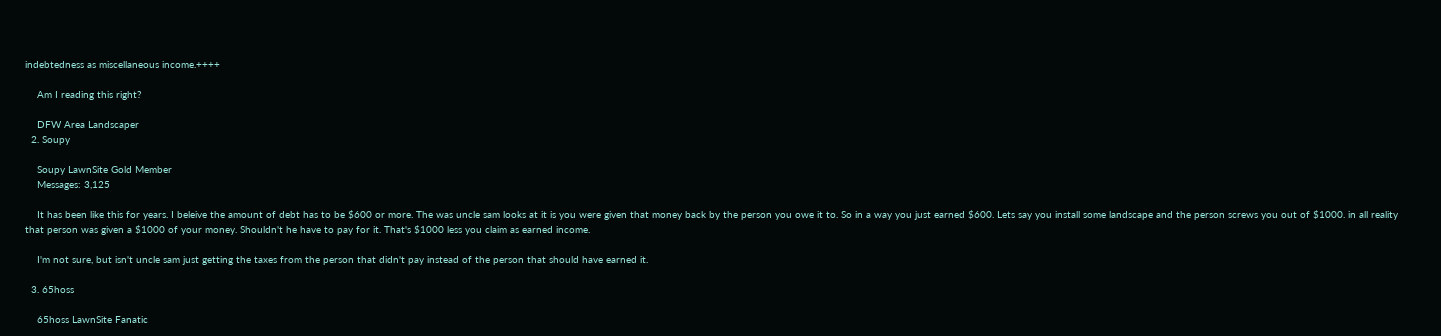indebtedness as miscellaneous income.++++

    Am I reading this right?

    DFW Area Landscaper
  2. Soupy

    Soupy LawnSite Gold Member
    Messages: 3,125

    It has been like this for years. I beleive the amount of debt has to be $600 or more. The was uncle sam looks at it is you were given that money back by the person you owe it to. So in a way you just earned $600. Lets say you install some landscape and the person screws you out of $1000. in all reality that person was given a $1000 of your money. Shouldn't he have to pay for it. That's $1000 less you claim as earned income.

    I'm not sure, but isn't uncle sam just getting the taxes from the person that didn't pay instead of the person that should have earned it.

  3. 65hoss

    65hoss LawnSite Fanatic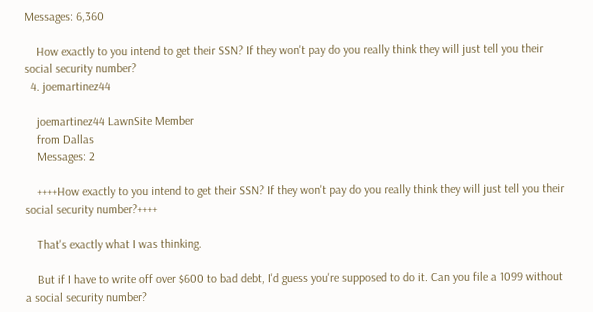Messages: 6,360

    How exactly to you intend to get their SSN? If they won't pay do you really think they will just tell you their social security number?
  4. joemartinez44

    joemartinez44 LawnSite Member
    from Dallas
    Messages: 2

    ++++How exactly to you intend to get their SSN? If they won't pay do you really think they will just tell you their social security number?++++

    That's exactly what I was thinking.

    But if I have to write off over $600 to bad debt, I'd guess you're supposed to do it. Can you file a 1099 without a social security number?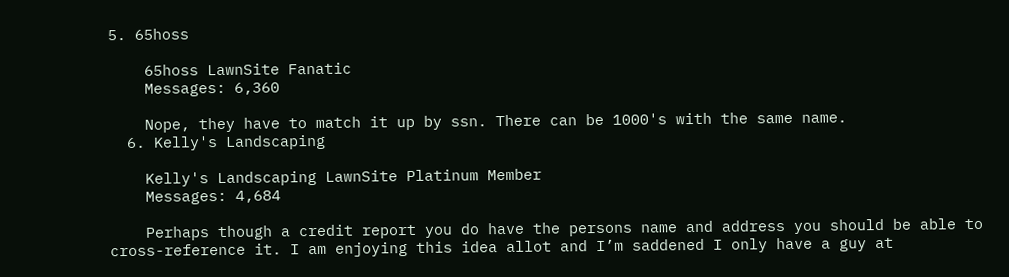5. 65hoss

    65hoss LawnSite Fanatic
    Messages: 6,360

    Nope, they have to match it up by ssn. There can be 1000's with the same name.
  6. Kelly's Landscaping

    Kelly's Landscaping LawnSite Platinum Member
    Messages: 4,684

    Perhaps though a credit report you do have the persons name and address you should be able to cross-reference it. I am enjoying this idea allot and I’m saddened I only have a guy at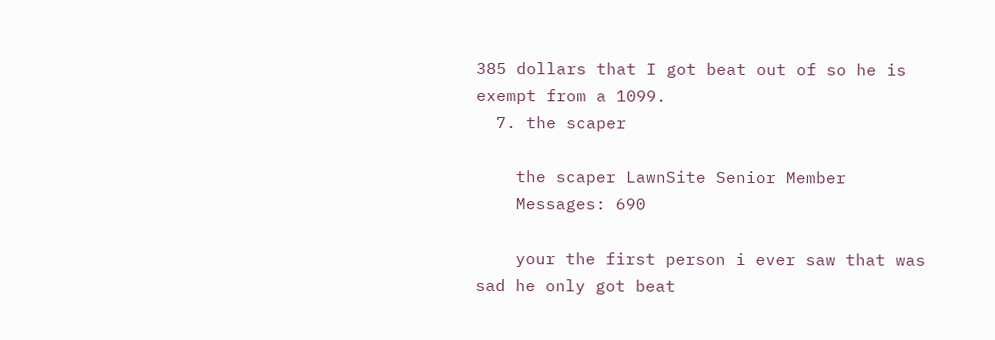385 dollars that I got beat out of so he is exempt from a 1099.
  7. the scaper

    the scaper LawnSite Senior Member
    Messages: 690

    your the first person i ever saw that was sad he only got beat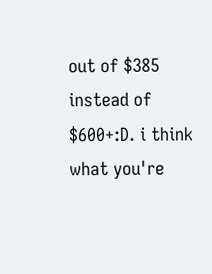out of $385 instead of $600+:D. i think what you're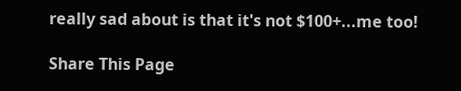really sad about is that it's not $100+...me too!

Share This Page